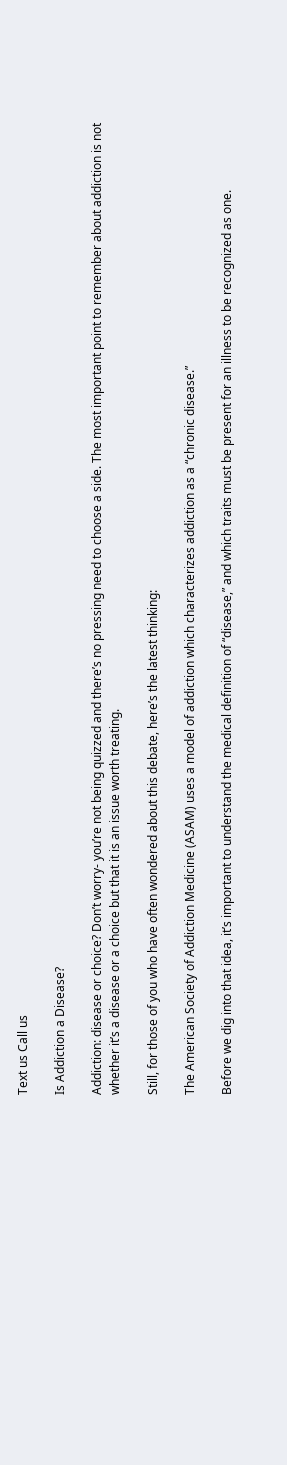Text us Call us

Is Addiction a Disease?

Addiction: disease or choice? Don’t worry- you’re not being quizzed and there’s no pressing need to choose a side. The most important point to remember about addiction is not whether it’s a disease or a choice but that it is an issue worth treating.

Still, for those of you who have often wondered about this debate, here’s the latest thinking:

The American Society of Addiction Medicine (ASAM) uses a model of addiction which characterizes addiction as a “chronic disease.”

Before we dig into that idea, it’s important to understand the medical definition of “disease,” and which traits must be present for an illness to be recognized as one.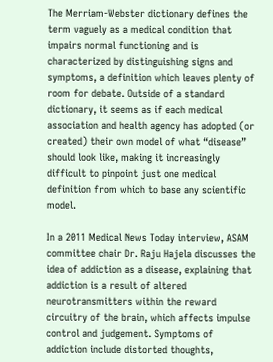The Merriam-Webster dictionary defines the term vaguely as a medical condition that impairs normal functioning and is characterized by distinguishing signs and symptoms, a definition which leaves plenty of room for debate. Outside of a standard dictionary, it seems as if each medical association and health agency has adopted (or created) their own model of what “disease” should look like, making it increasingly difficult to pinpoint just one medical definition from which to base any scientific model.

In a 2011 Medical News Today interview, ASAM committee chair Dr. Raju Hajela discusses the idea of addiction as a disease, explaining that addiction is a result of altered neurotransmitters within the reward circuitry of the brain, which affects impulse control and judgement. Symptoms of addiction include distorted thoughts,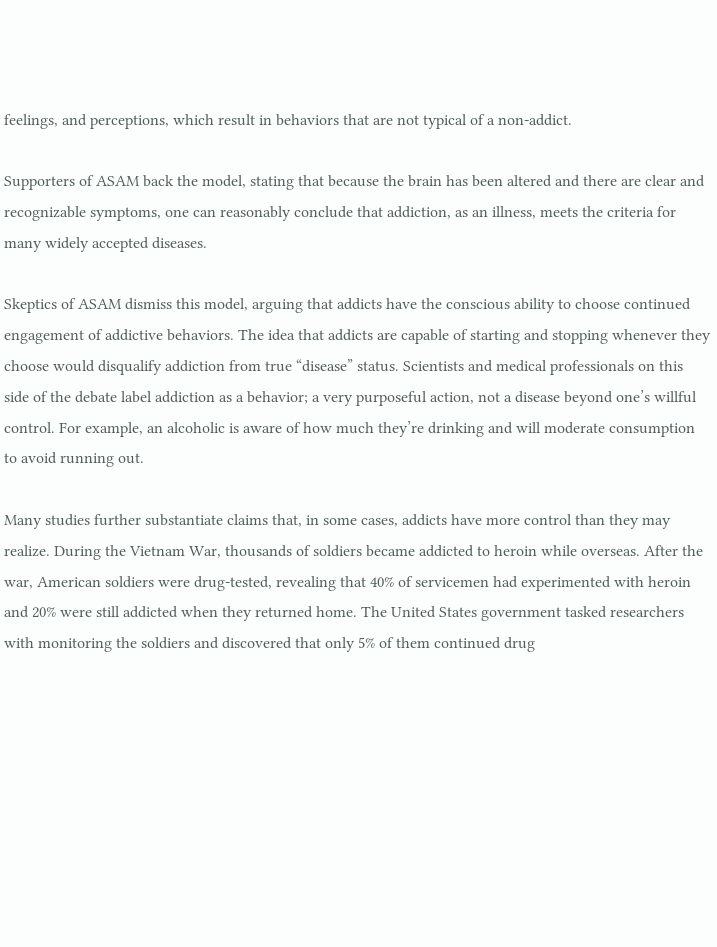feelings, and perceptions, which result in behaviors that are not typical of a non-addict.

Supporters of ASAM back the model, stating that because the brain has been altered and there are clear and recognizable symptoms, one can reasonably conclude that addiction, as an illness, meets the criteria for many widely accepted diseases.

Skeptics of ASAM dismiss this model, arguing that addicts have the conscious ability to choose continued engagement of addictive behaviors. The idea that addicts are capable of starting and stopping whenever they choose would disqualify addiction from true “disease” status. Scientists and medical professionals on this side of the debate label addiction as a behavior; a very purposeful action, not a disease beyond one’s willful control. For example, an alcoholic is aware of how much they’re drinking and will moderate consumption to avoid running out.

Many studies further substantiate claims that, in some cases, addicts have more control than they may realize. During the Vietnam War, thousands of soldiers became addicted to heroin while overseas. After the war, American soldiers were drug-tested, revealing that 40% of servicemen had experimented with heroin and 20% were still addicted when they returned home. The United States government tasked researchers with monitoring the soldiers and discovered that only 5% of them continued drug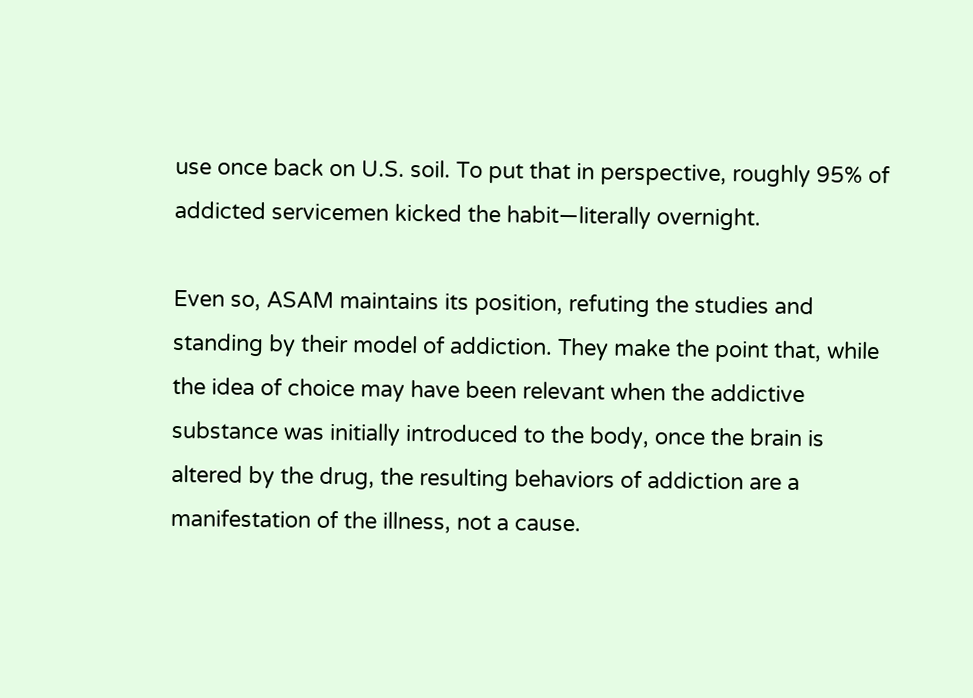use once back on U.S. soil. To put that in perspective, roughly 95% of addicted servicemen kicked the habit—literally overnight.

Even so, ASAM maintains its position, refuting the studies and standing by their model of addiction. They make the point that, while the idea of choice may have been relevant when the addictive substance was initially introduced to the body, once the brain is altered by the drug, the resulting behaviors of addiction are a manifestation of the illness, not a cause.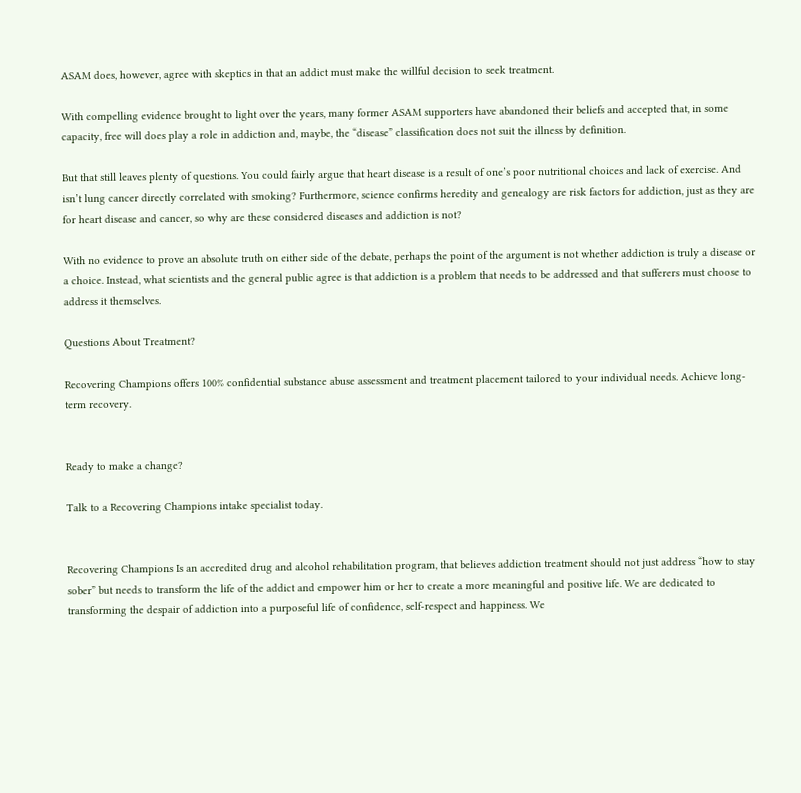ASAM does, however, agree with skeptics in that an addict must make the willful decision to seek treatment.

With compelling evidence brought to light over the years, many former ASAM supporters have abandoned their beliefs and accepted that, in some capacity, free will does play a role in addiction and, maybe, the “disease” classification does not suit the illness by definition.

But that still leaves plenty of questions. You could fairly argue that heart disease is a result of one’s poor nutritional choices and lack of exercise. And isn’t lung cancer directly correlated with smoking? Furthermore, science confirms heredity and genealogy are risk factors for addiction, just as they are for heart disease and cancer, so why are these considered diseases and addiction is not?

With no evidence to prove an absolute truth on either side of the debate, perhaps the point of the argument is not whether addiction is truly a disease or a choice. Instead, what scientists and the general public agree is that addiction is a problem that needs to be addressed and that sufferers must choose to address it themselves.

Questions About Treatment?

Recovering Champions offers 100% confidential substance abuse assessment and treatment placement tailored to your individual needs. Achieve long-term recovery.


Ready to make a change?

Talk to a Recovering Champions intake specialist today.


Recovering Champions Is an accredited drug and alcohol rehabilitation program, that believes addiction treatment should not just address “how to stay sober” but needs to transform the life of the addict and empower him or her to create a more meaningful and positive life. We are dedicated to transforming the despair of addiction into a purposeful life of confidence, self-respect and happiness. We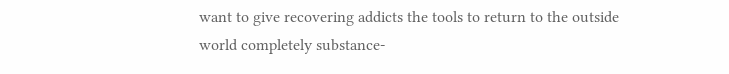want to give recovering addicts the tools to return to the outside world completely substance-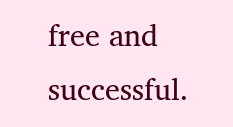free and successful.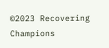©2023 Recovering Champions